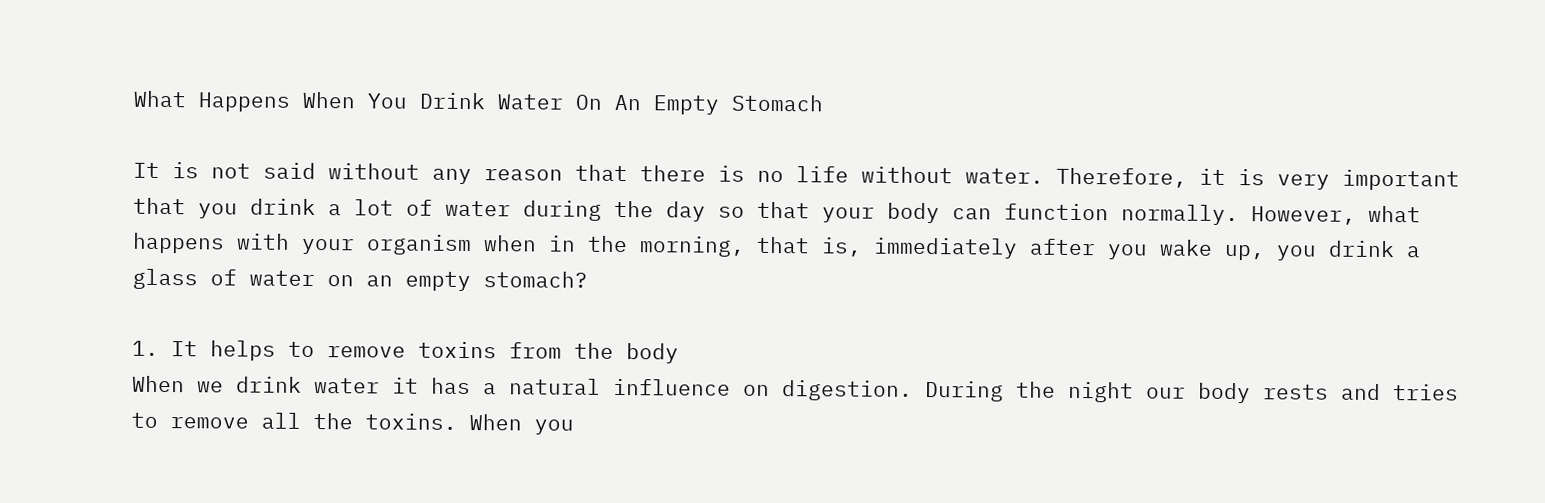What Happens When You Drink Water On An Empty Stomach

It is not said without any reason that there is no life without water. Therefore, it is very important that you drink a lot of water during the day so that your body can function normally. However, what happens with your organism when in the morning, that is, immediately after you wake up, you drink a glass of water on an empty stomach?

1. It helps to remove toxins from the body
When we drink water it has a natural influence on digestion. During the night our body rests and tries to remove all the toxins. When you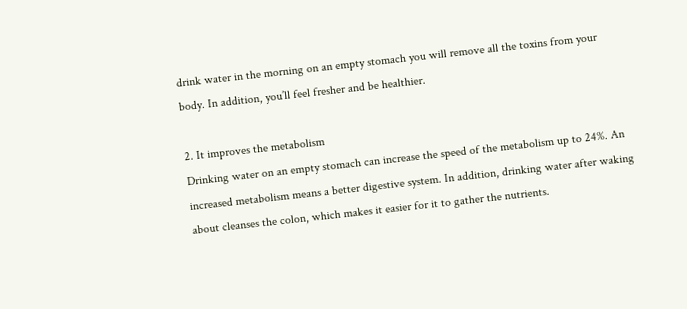drink water in the morning on an empty stomach you will remove all the toxins from your body. In addition, you’ll feel fresher and be healthier.

2. It improves the metabolism
Drinking water on an empty stomach can increase the speed of the metabolism up to 24%. An increased metabolism means a better digestive system. In addition, drinking water after waking about cleanses the colon, which makes it easier for it to gather the nutrients.